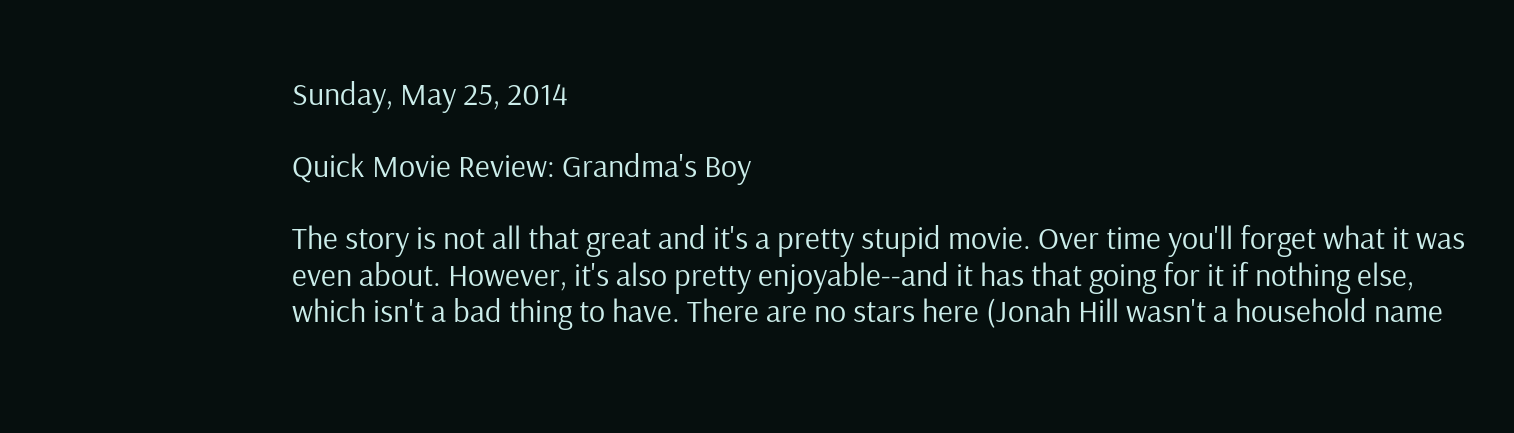Sunday, May 25, 2014

Quick Movie Review: Grandma's Boy

The story is not all that great and it's a pretty stupid movie. Over time you'll forget what it was even about. However, it's also pretty enjoyable--and it has that going for it if nothing else, which isn't a bad thing to have. There are no stars here (Jonah Hill wasn't a household name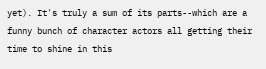yet). It's truly a sum of its parts--which are a funny bunch of character actors all getting their time to shine in this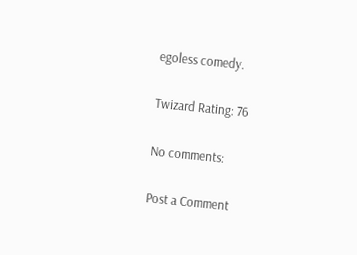egoless comedy.

Twizard Rating: 76

No comments:

Post a Comment